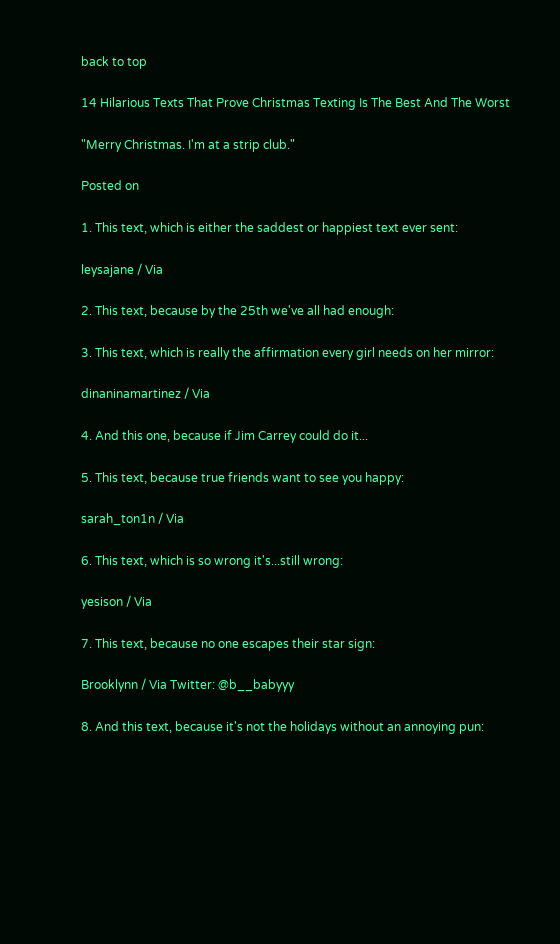back to top

14 Hilarious Texts That Prove Christmas Texting Is The Best And The Worst

"Merry Christmas. I'm at a strip club."

Posted on

1. This text, which is either the saddest or happiest text ever sent:

leysajane / Via

2. This text, because by the 25th we've all had enough:

3. This text, which is really the affirmation every girl needs on her mirror:

dinaninamartinez / Via

4. And this one, because if Jim Carrey could do it...

5. This text, because true friends want to see you happy:

sarah_ton1n / Via

6. This text, which is so wrong it's...still wrong:

yesison / Via

7. This text, because no one escapes their star sign:

Brooklynn / Via Twitter: @b__babyyy

8. And this text, because it's not the holidays without an annoying pun: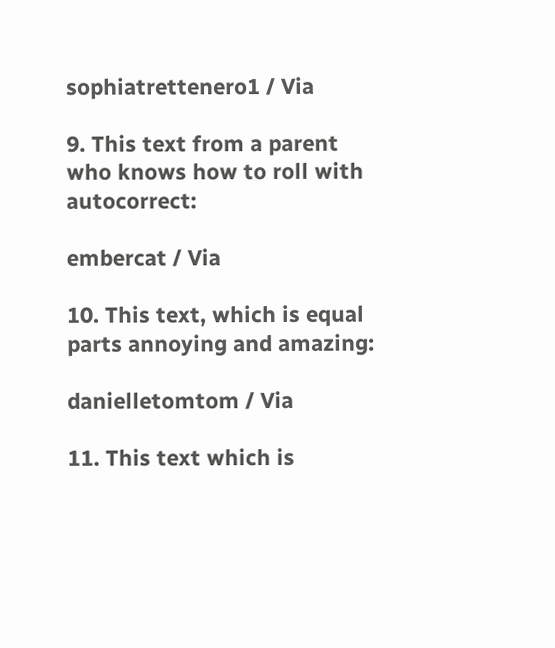sophiatrettenero1 / Via

9. This text from a parent who knows how to roll with autocorrect:

embercat / Via

10. This text, which is equal parts annoying and amazing:

danielletomtom / Via

11. This text which is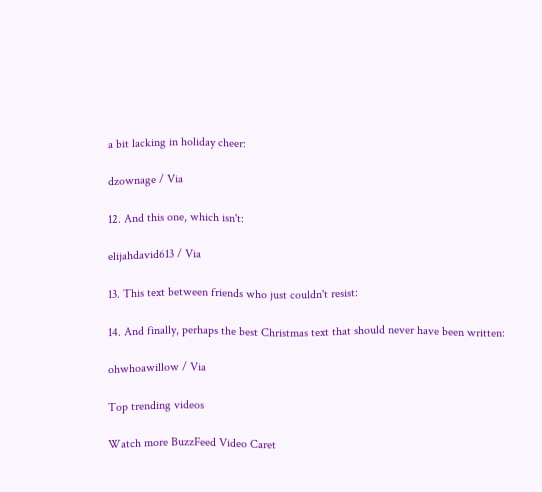a bit lacking in holiday cheer:

dzownage / Via

12. And this one, which isn't:

elijahdavid613 / Via

13. This text between friends who just couldn't resist:

14. And finally, perhaps the best Christmas text that should never have been written:

ohwhoawillow / Via

Top trending videos

Watch more BuzzFeed Video Caret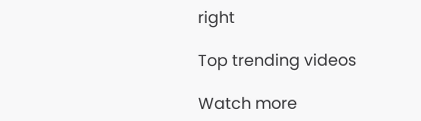right

Top trending videos

Watch more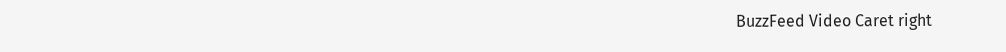BuzzFeed Video Caret right